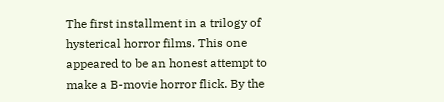The first installment in a trilogy of hysterical horror films. This one appeared to be an honest attempt to make a B-movie horror flick. By the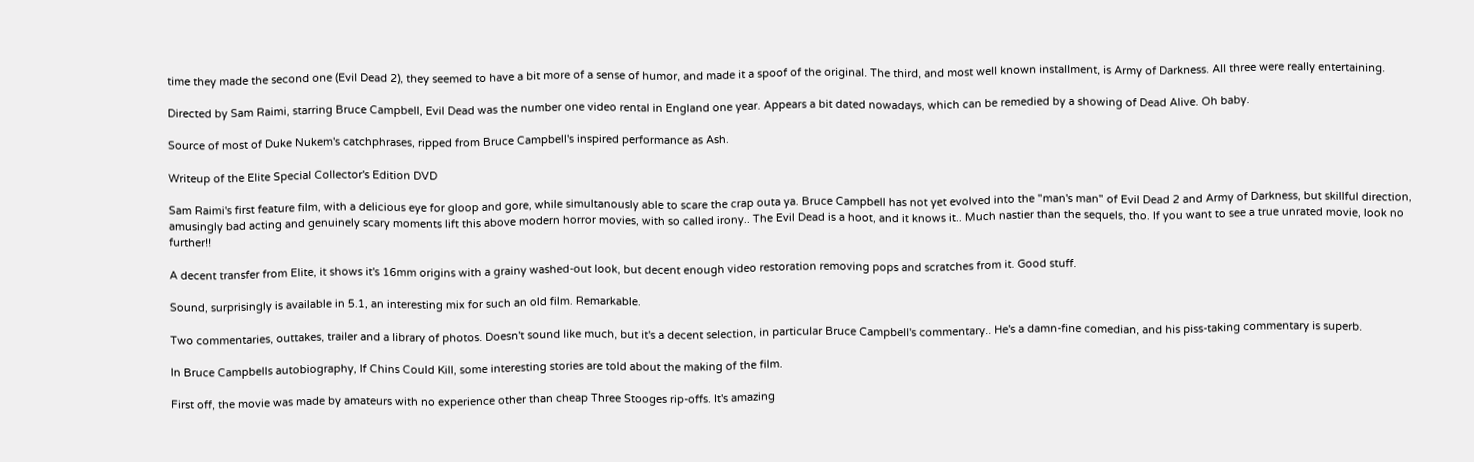time they made the second one (Evil Dead 2), they seemed to have a bit more of a sense of humor, and made it a spoof of the original. The third, and most well known installment, is Army of Darkness. All three were really entertaining.

Directed by Sam Raimi, starring Bruce Campbell, Evil Dead was the number one video rental in England one year. Appears a bit dated nowadays, which can be remedied by a showing of Dead Alive. Oh baby.

Source of most of Duke Nukem's catchphrases, ripped from Bruce Campbell's inspired performance as Ash.

Writeup of the Elite Special Collector's Edition DVD

Sam Raimi's first feature film, with a delicious eye for gloop and gore, while simultanously able to scare the crap outa ya. Bruce Campbell has not yet evolved into the "man's man" of Evil Dead 2 and Army of Darkness, but skillful direction, amusingly bad acting and genuinely scary moments lift this above modern horror movies, with so called irony.. The Evil Dead is a hoot, and it knows it.. Much nastier than the sequels, tho. If you want to see a true unrated movie, look no further!!

A decent transfer from Elite, it shows it's 16mm origins with a grainy washed-out look, but decent enough video restoration removing pops and scratches from it. Good stuff.

Sound, surprisingly is available in 5.1, an interesting mix for such an old film. Remarkable.

Two commentaries, outtakes, trailer and a library of photos. Doesn't sound like much, but it's a decent selection, in particular Bruce Campbell's commentary.. He's a damn-fine comedian, and his piss-taking commentary is superb.

In Bruce Campbells autobiography, If Chins Could Kill, some interesting stories are told about the making of the film.

First off, the movie was made by amateurs with no experience other than cheap Three Stooges rip-offs. It's amazing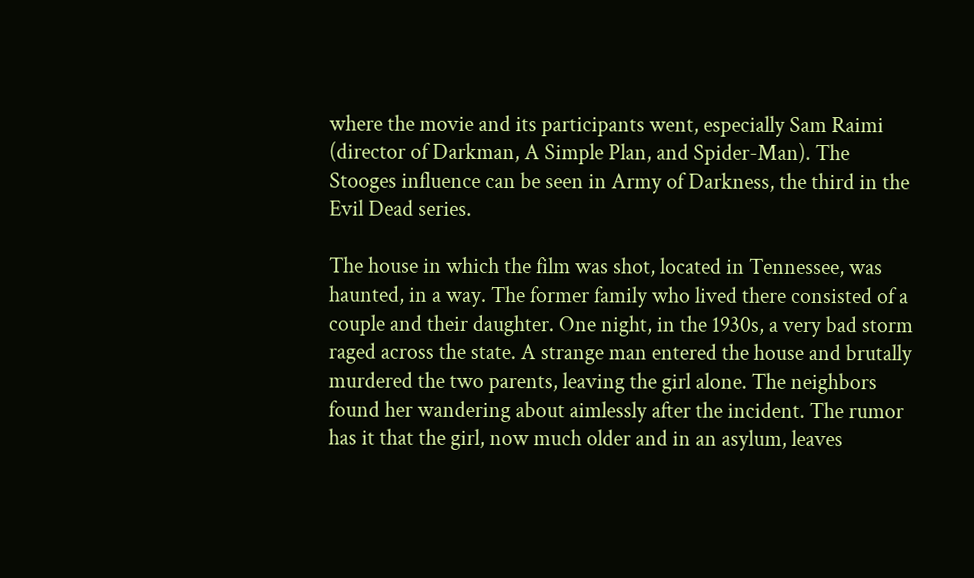where the movie and its participants went, especially Sam Raimi (director of Darkman, A Simple Plan, and Spider-Man). The Stooges influence can be seen in Army of Darkness, the third in the Evil Dead series.

The house in which the film was shot, located in Tennessee, was haunted, in a way. The former family who lived there consisted of a couple and their daughter. One night, in the 1930s, a very bad storm raged across the state. A strange man entered the house and brutally murdered the two parents, leaving the girl alone. The neighbors found her wandering about aimlessly after the incident. The rumor has it that the girl, now much older and in an asylum, leaves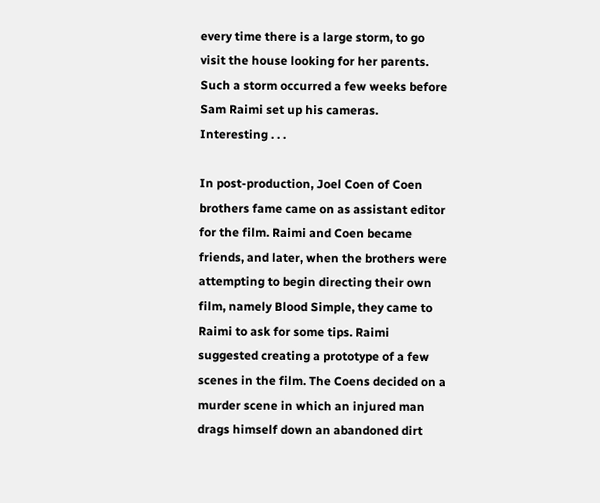every time there is a large storm, to go visit the house looking for her parents. Such a storm occurred a few weeks before Sam Raimi set up his cameras. Interesting . . .

In post-production, Joel Coen of Coen brothers fame came on as assistant editor for the film. Raimi and Coen became friends, and later, when the brothers were attempting to begin directing their own film, namely Blood Simple, they came to Raimi to ask for some tips. Raimi suggested creating a prototype of a few scenes in the film. The Coens decided on a murder scene in which an injured man drags himself down an abandoned dirt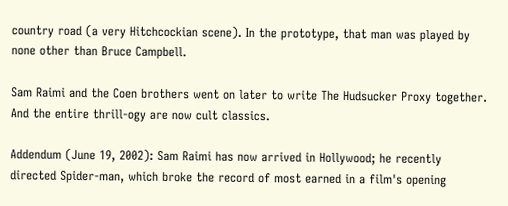country road (a very Hitchcockian scene). In the prototype, that man was played by none other than Bruce Campbell.

Sam Raimi and the Coen brothers went on later to write The Hudsucker Proxy together. And the entire thrill-ogy are now cult classics.

Addendum (June 19, 2002): Sam Raimi has now arrived in Hollywood; he recently directed Spider-man, which broke the record of most earned in a film's opening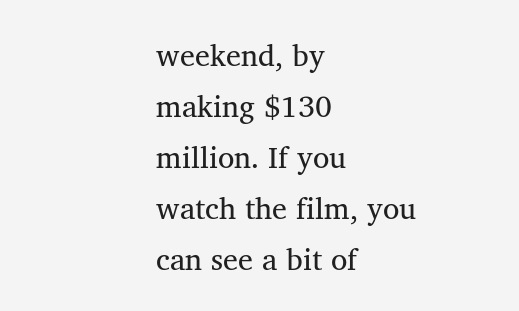weekend, by making $130 million. If you watch the film, you can see a bit of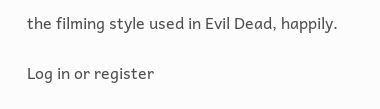the filming style used in Evil Dead, happily.

Log in or register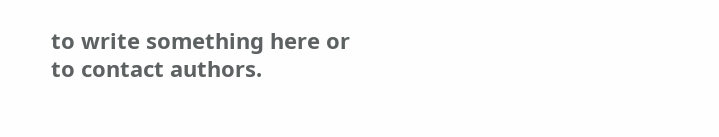to write something here or to contact authors.